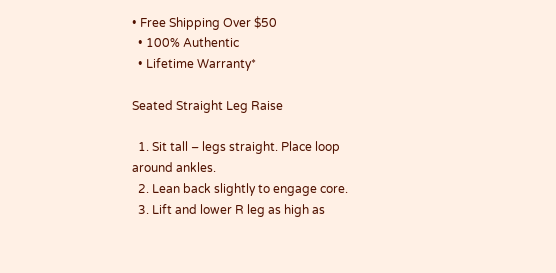• Free Shipping Over $50
  • 100% Authentic
  • Lifetime Warranty*

Seated Straight Leg Raise

  1. Sit tall – legs straight. Place loop around ankles.
  2. Lean back slightly to engage core.
  3. Lift and lower R leg as high as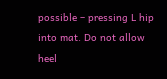possible – pressing L hip into mat. Do not allow heel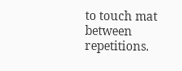to touch mat between repetitions.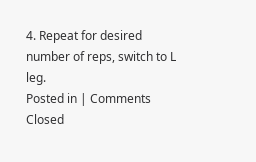4. Repeat for desired number of reps, switch to L leg.
Posted in | Comments Closed